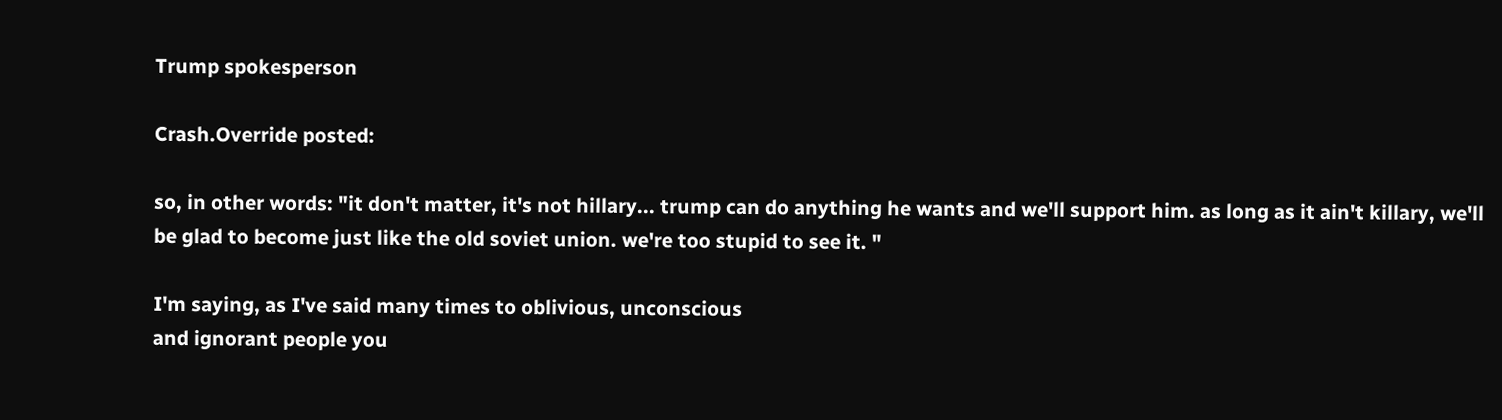Trump spokesperson

Crash.Override posted:

so, in other words: "it don't matter, it's not hillary... trump can do anything he wants and we'll support him. as long as it ain't killary, we'll be glad to become just like the old soviet union. we're too stupid to see it. "

I'm saying, as I've said many times to oblivious, unconscious
and ignorant people you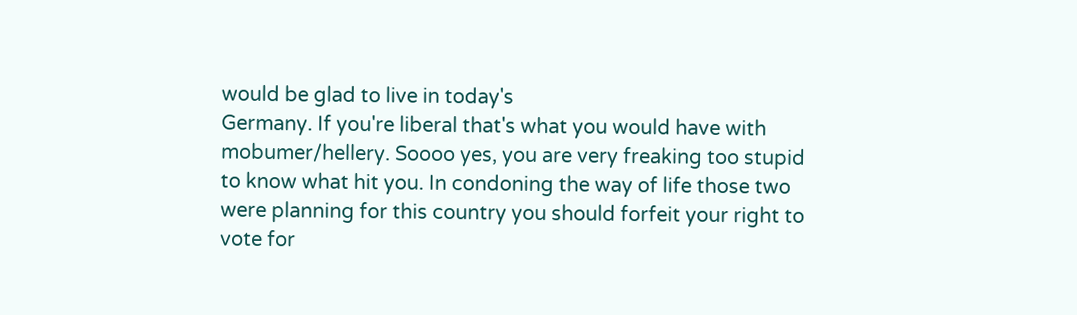would be glad to live in today's
Germany. If you're liberal that's what you would have with
mobumer/hellery. Soooo yes, you are very freaking too stupid
to know what hit you. In condoning the way of life those two
were planning for this country you should forfeit your right to
vote for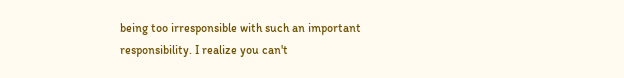being too irresponsible with such an important
responsibility. I realize you can't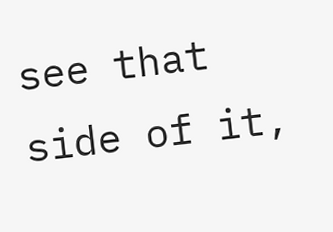see that side of it,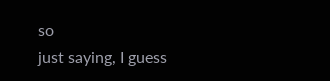so
just saying, I guess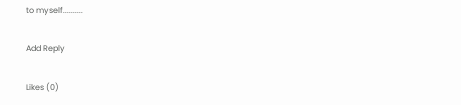to myself..........

Add Reply

Likes (0)